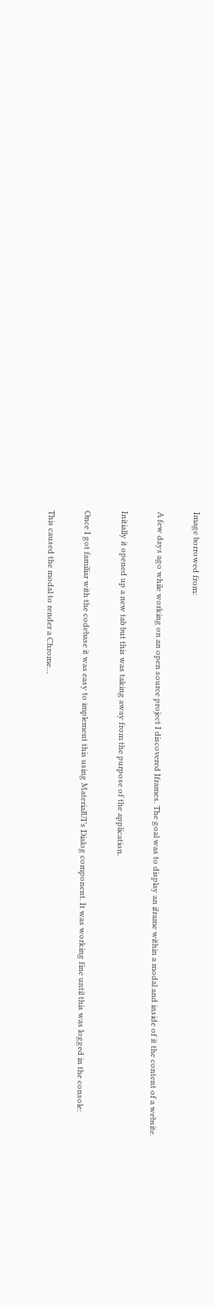Image borrowed from:

A few days ago while working on an open source project I discovered Iframes. The goal was to display an iframe within a modal and inside of it the content of a website.

Initially it opened up a new tab but this was taking away from the purpose of the application.

Once I got familiar with the codebase it was easy to implement this using MaterialUI’s Dialog component. It was working fine until this was logged in the console:

This caused the modal to render a Chrome…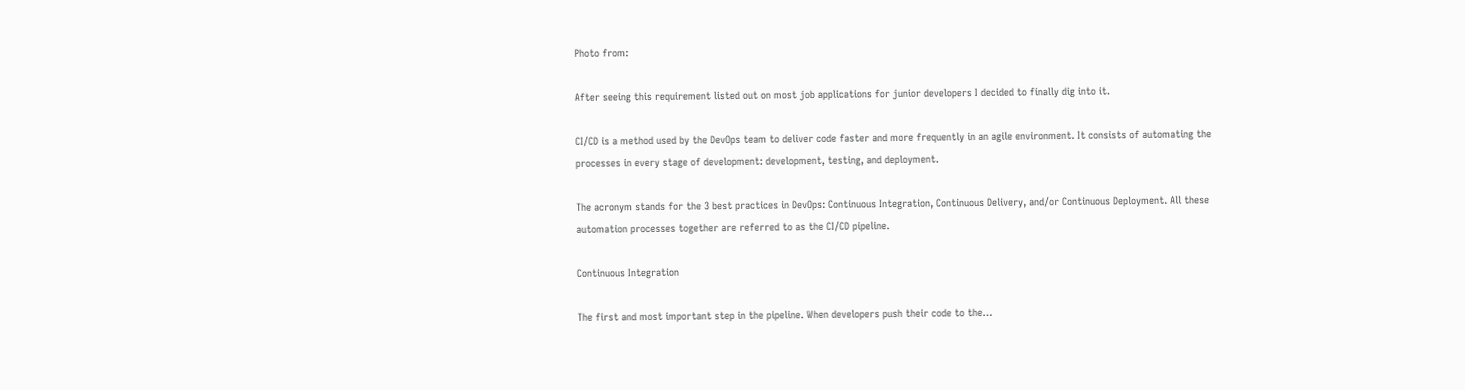Photo from:

After seeing this requirement listed out on most job applications for junior developers I decided to finally dig into it.

CI/CD is a method used by the DevOps team to deliver code faster and more frequently in an agile environment. It consists of automating the processes in every stage of development: development, testing, and deployment.

The acronym stands for the 3 best practices in DevOps: Continuous Integration, Continuous Delivery, and/or Continuous Deployment. All these automation processes together are referred to as the CI/CD pipeline.

Continuous Integration

The first and most important step in the pipeline. When developers push their code to the…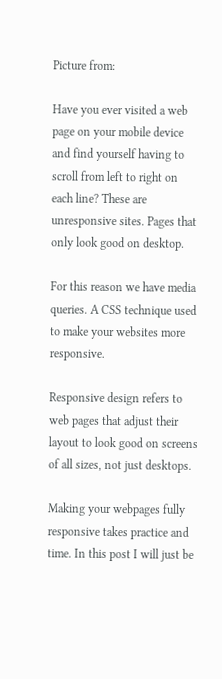Picture from:

Have you ever visited a web page on your mobile device and find yourself having to scroll from left to right on each line? These are unresponsive sites. Pages that only look good on desktop.

For this reason we have media queries. A CSS technique used to make your websites more responsive.

Responsive design refers to web pages that adjust their layout to look good on screens of all sizes, not just desktops.

Making your webpages fully responsive takes practice and time. In this post I will just be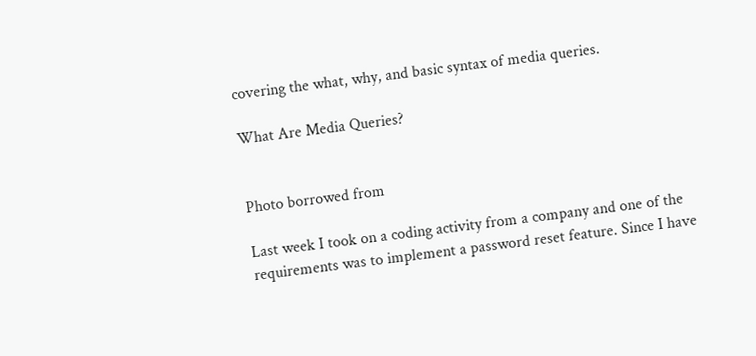covering the what, why, and basic syntax of media queries.

What Are Media Queries?


Photo borrowed from

Last week I took on a coding activity from a company and one of the requirements was to implement a password reset feature. Since I have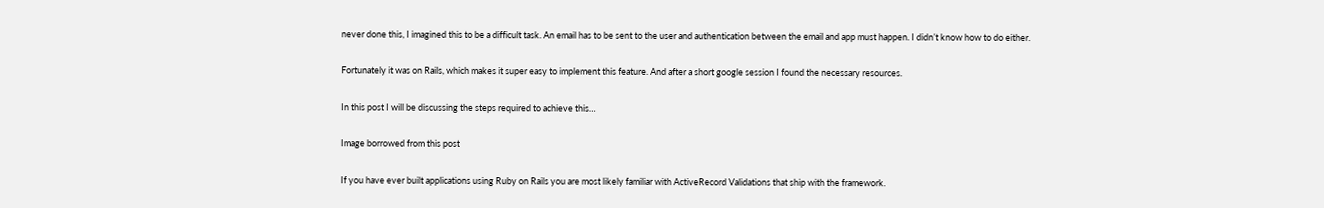never done this, I imagined this to be a difficult task. An email has to be sent to the user and authentication between the email and app must happen. I didn’t know how to do either.

Fortunately it was on Rails, which makes it super easy to implement this feature. And after a short google session I found the necessary resources.

In this post I will be discussing the steps required to achieve this…

Image borrowed from this post

If you have ever built applications using Ruby on Rails you are most likely familiar with ActiveRecord Validations that ship with the framework.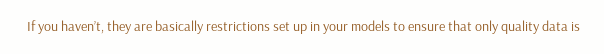If you haven’t, they are basically restrictions set up in your models to ensure that only quality data is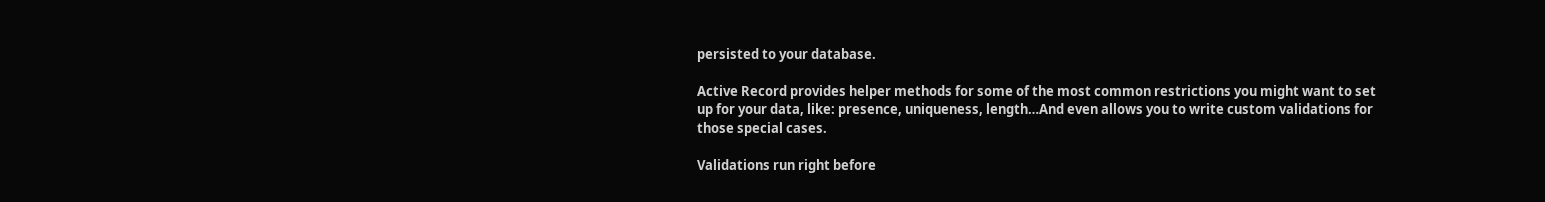persisted to your database.

Active Record provides helper methods for some of the most common restrictions you might want to set up for your data, like: presence, uniqueness, length…And even allows you to write custom validations for those special cases.

Validations run right before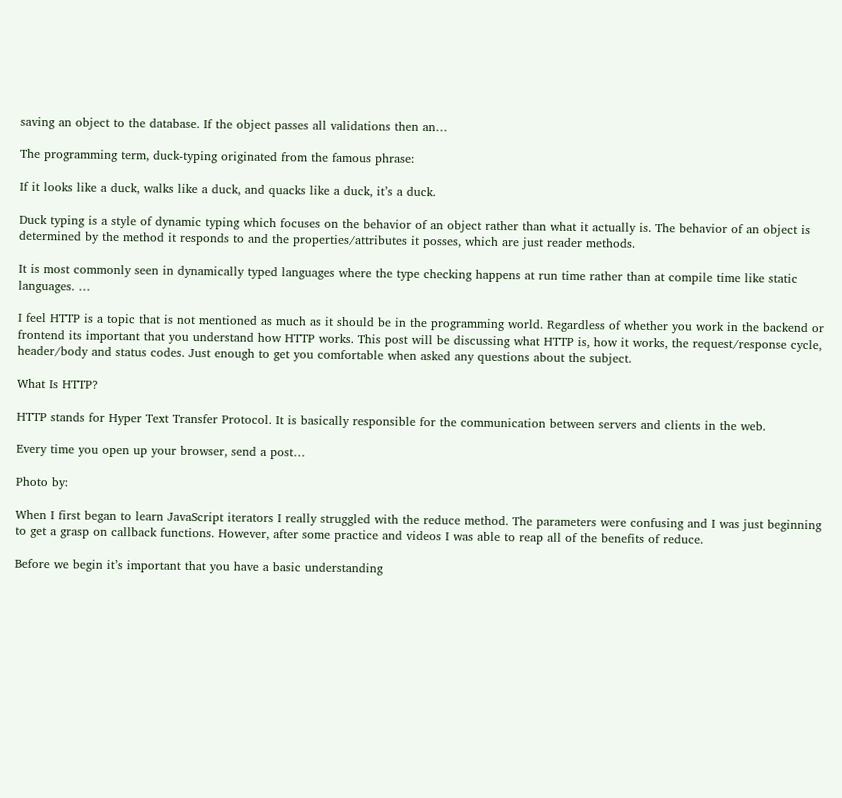saving an object to the database. If the object passes all validations then an…

The programming term, duck-typing originated from the famous phrase:

If it looks like a duck, walks like a duck, and quacks like a duck, it’s a duck.

Duck typing is a style of dynamic typing which focuses on the behavior of an object rather than what it actually is. The behavior of an object is determined by the method it responds to and the properties/attributes it posses, which are just reader methods.

It is most commonly seen in dynamically typed languages where the type checking happens at run time rather than at compile time like static languages. …

I feel HTTP is a topic that is not mentioned as much as it should be in the programming world. Regardless of whether you work in the backend or frontend its important that you understand how HTTP works. This post will be discussing what HTTP is, how it works, the request/response cycle, header/body and status codes. Just enough to get you comfortable when asked any questions about the subject.

What Is HTTP?

HTTP stands for Hyper Text Transfer Protocol. It is basically responsible for the communication between servers and clients in the web.

Every time you open up your browser, send a post…

Photo by:

When I first began to learn JavaScript iterators I really struggled with the reduce method. The parameters were confusing and I was just beginning to get a grasp on callback functions. However, after some practice and videos I was able to reap all of the benefits of reduce.

Before we begin it’s important that you have a basic understanding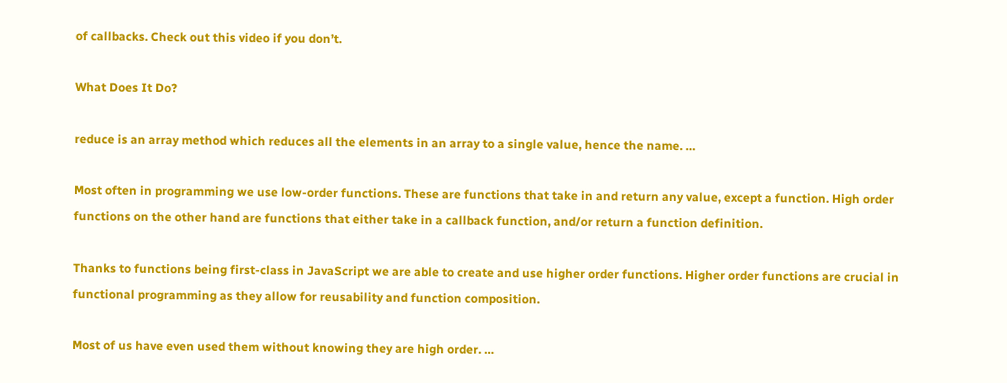of callbacks. Check out this video if you don’t.

What Does It Do?

reduce is an array method which reduces all the elements in an array to a single value, hence the name. …

Most often in programming we use low-order functions. These are functions that take in and return any value, except a function. High order functions on the other hand are functions that either take in a callback function, and/or return a function definition.

Thanks to functions being first-class in JavaScript we are able to create and use higher order functions. Higher order functions are crucial in functional programming as they allow for reusability and function composition.

Most of us have even used them without knowing they are high order. …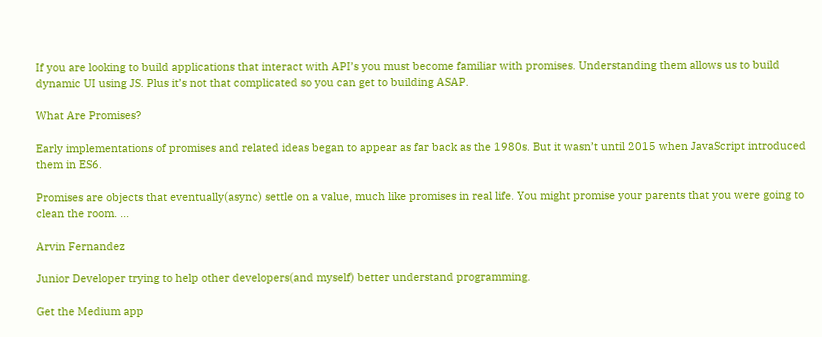If you are looking to build applications that interact with API’s you must become familiar with promises. Understanding them allows us to build dynamic UI using JS. Plus it’s not that complicated so you can get to building ASAP.

What Are Promises?

Early implementations of promises and related ideas began to appear as far back as the 1980s. But it wasn’t until 2015 when JavaScript introduced them in ES6.

Promises are objects that eventually(async) settle on a value, much like promises in real life. You might promise your parents that you were going to clean the room. …

Arvin Fernandez

Junior Developer trying to help other developers(and myself) better understand programming.

Get the Medium app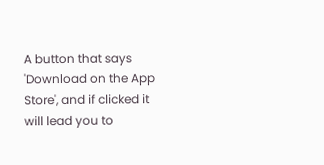A button that says 'Download on the App Store', and if clicked it will lead you to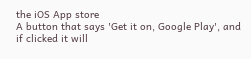the iOS App store
A button that says 'Get it on, Google Play', and if clicked it will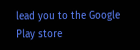lead you to the Google Play store